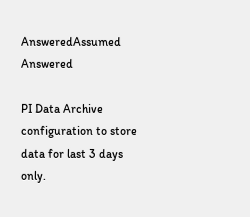AnsweredAssumed Answered

PI Data Archive configuration to store data for last 3 days only.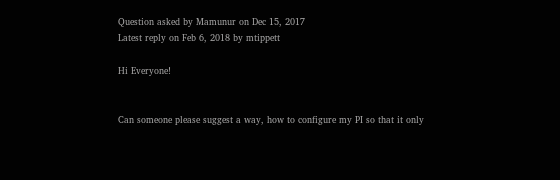Question asked by Mamunur on Dec 15, 2017
Latest reply on Feb 6, 2018 by mtippett

Hi Everyone!


Can someone please suggest a way, how to configure my PI so that it only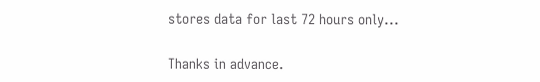stores data for last 72 hours only...

Thanks in advance.